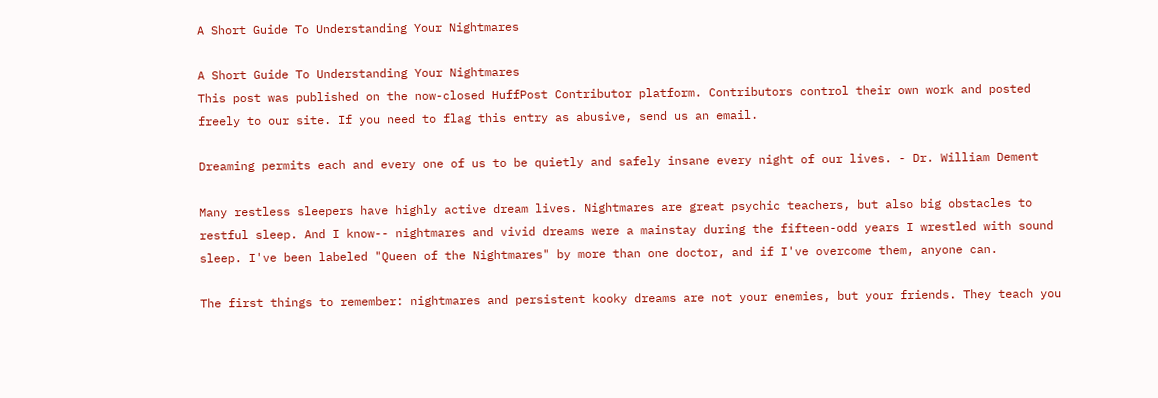A Short Guide To Understanding Your Nightmares

A Short Guide To Understanding Your Nightmares
This post was published on the now-closed HuffPost Contributor platform. Contributors control their own work and posted freely to our site. If you need to flag this entry as abusive, send us an email.

Dreaming permits each and every one of us to be quietly and safely insane every night of our lives. - Dr. William Dement

Many restless sleepers have highly active dream lives. Nightmares are great psychic teachers, but also big obstacles to restful sleep. And I know-- nightmares and vivid dreams were a mainstay during the fifteen-odd years I wrestled with sound sleep. I've been labeled "Queen of the Nightmares" by more than one doctor, and if I've overcome them, anyone can.

The first things to remember: nightmares and persistent kooky dreams are not your enemies, but your friends. They teach you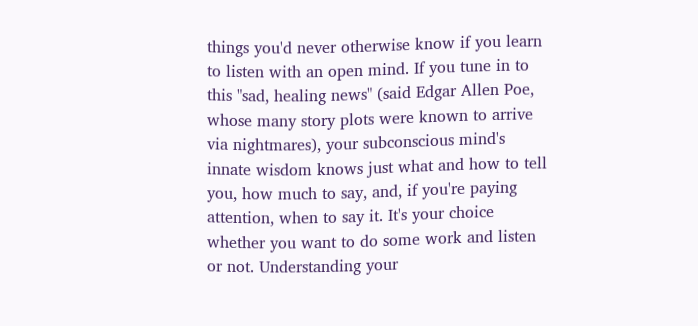things you'd never otherwise know if you learn to listen with an open mind. If you tune in to this "sad, healing news" (said Edgar Allen Poe, whose many story plots were known to arrive via nightmares), your subconscious mind's innate wisdom knows just what and how to tell you, how much to say, and, if you're paying attention, when to say it. It's your choice whether you want to do some work and listen or not. Understanding your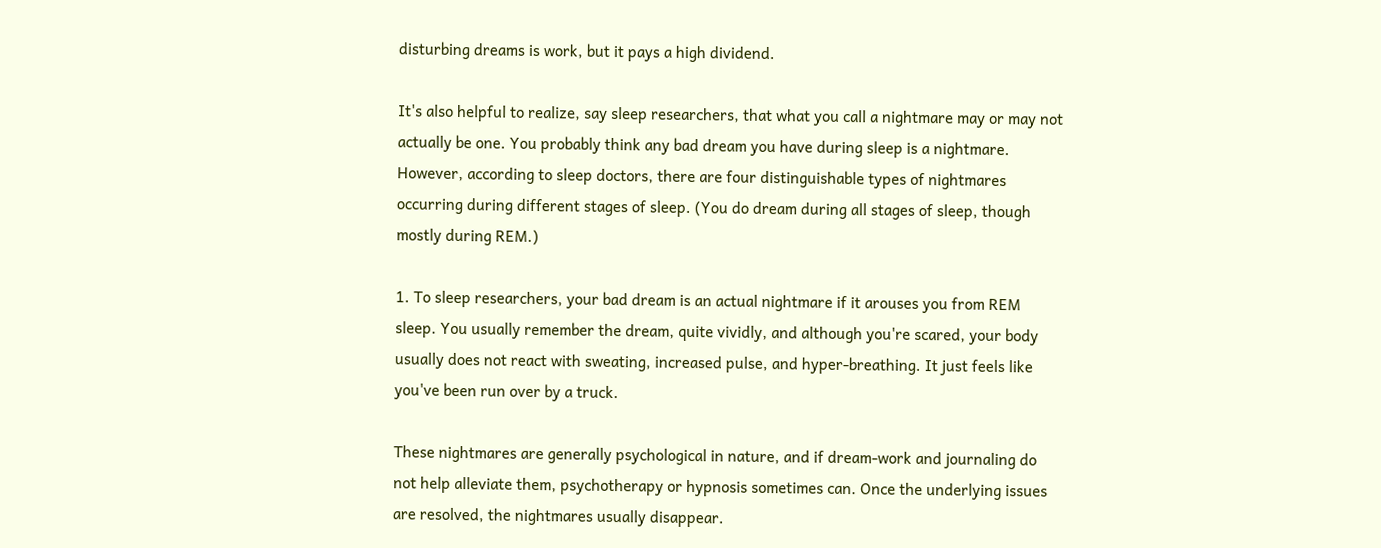disturbing dreams is work, but it pays a high dividend.

It's also helpful to realize, say sleep researchers, that what you call a nightmare may or may not actually be one. You probably think any bad dream you have during sleep is a nightmare. However, according to sleep doctors, there are four distinguishable types of nightmares occurring during different stages of sleep. (You do dream during all stages of sleep, though mostly during REM.)

1. To sleep researchers, your bad dream is an actual nightmare if it arouses you from REM sleep. You usually remember the dream, quite vividly, and although you're scared, your body usually does not react with sweating, increased pulse, and hyper-breathing. It just feels like you've been run over by a truck.

These nightmares are generally psychological in nature, and if dream-work and journaling do not help alleviate them, psychotherapy or hypnosis sometimes can. Once the underlying issues are resolved, the nightmares usually disappear.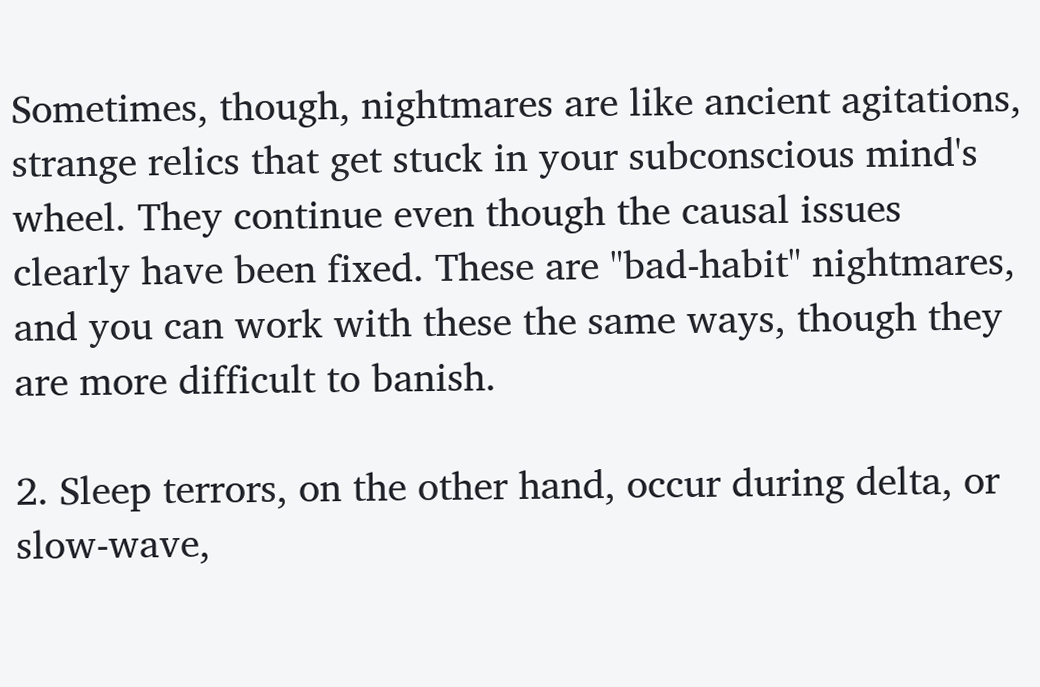Sometimes, though, nightmares are like ancient agitations, strange relics that get stuck in your subconscious mind's wheel. They continue even though the causal issues clearly have been fixed. These are "bad-habit" nightmares, and you can work with these the same ways, though they are more difficult to banish.

2. Sleep terrors, on the other hand, occur during delta, or slow-wave,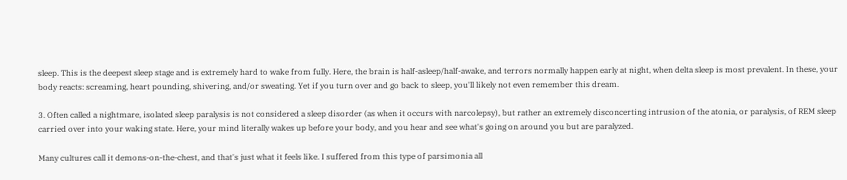sleep. This is the deepest sleep stage and is extremely hard to wake from fully. Here, the brain is half-asleep/half-awake, and terrors normally happen early at night, when delta sleep is most prevalent. In these, your body reacts: screaming, heart pounding, shivering, and/or sweating. Yet if you turn over and go back to sleep, you'll likely not even remember this dream.

3. Often called a nightmare, isolated sleep paralysis is not considered a sleep disorder (as when it occurs with narcolepsy), but rather an extremely disconcerting intrusion of the atonia, or paralysis, of REM sleep carried over into your waking state. Here, your mind literally wakes up before your body, and you hear and see what's going on around you but are paralyzed.

Many cultures call it demons-on-the-chest, and that's just what it feels like. I suffered from this type of parsimonia all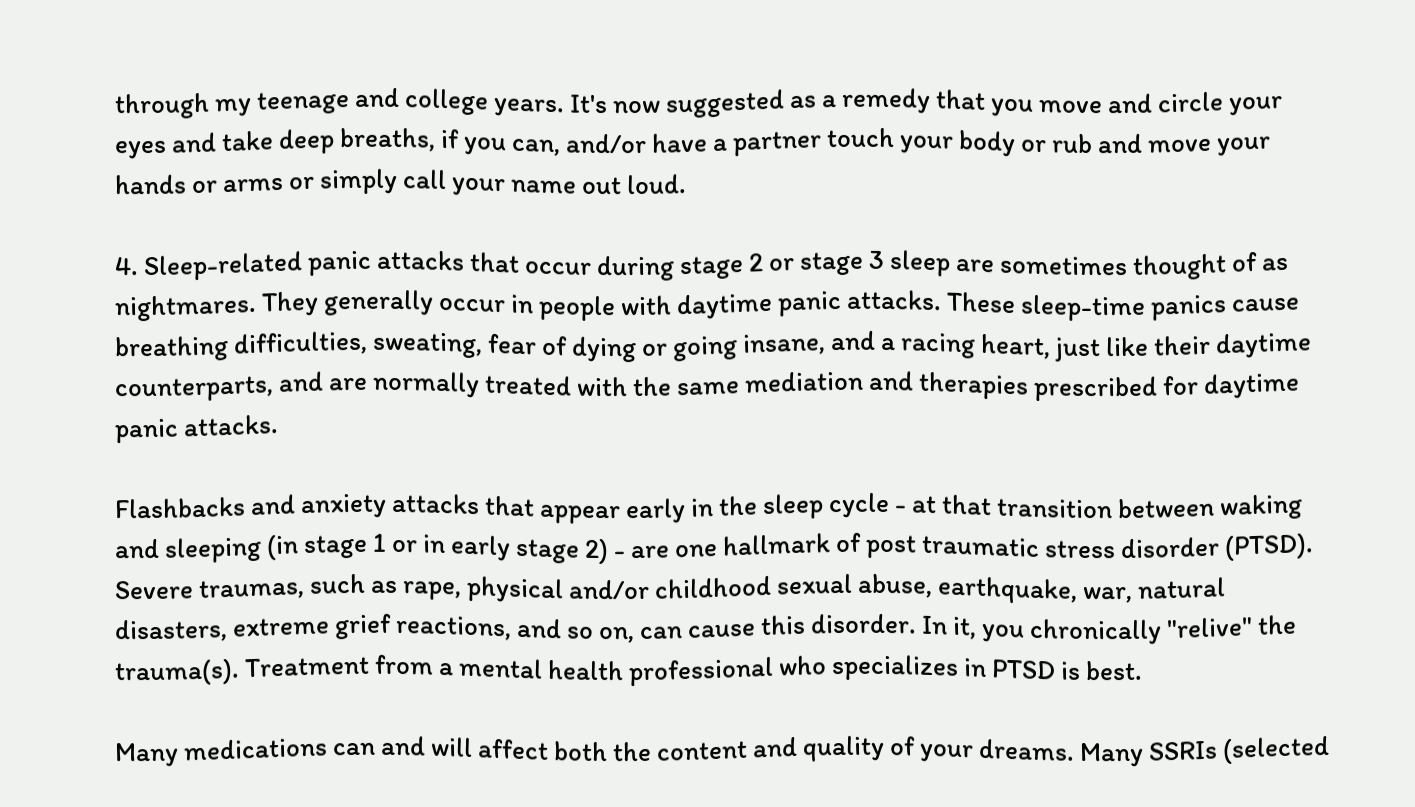through my teenage and college years. It's now suggested as a remedy that you move and circle your eyes and take deep breaths, if you can, and/or have a partner touch your body or rub and move your hands or arms or simply call your name out loud.

4. Sleep-related panic attacks that occur during stage 2 or stage 3 sleep are sometimes thought of as nightmares. They generally occur in people with daytime panic attacks. These sleep-time panics cause breathing difficulties, sweating, fear of dying or going insane, and a racing heart, just like their daytime counterparts, and are normally treated with the same mediation and therapies prescribed for daytime panic attacks.

Flashbacks and anxiety attacks that appear early in the sleep cycle - at that transition between waking and sleeping (in stage 1 or in early stage 2) - are one hallmark of post traumatic stress disorder (PTSD). Severe traumas, such as rape, physical and/or childhood sexual abuse, earthquake, war, natural disasters, extreme grief reactions, and so on, can cause this disorder. In it, you chronically "relive" the trauma(s). Treatment from a mental health professional who specializes in PTSD is best.

Many medications can and will affect both the content and quality of your dreams. Many SSRIs (selected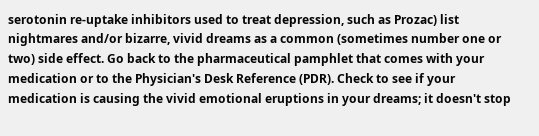serotonin re-uptake inhibitors used to treat depression, such as Prozac) list nightmares and/or bizarre, vivid dreams as a common (sometimes number one or two) side effect. Go back to the pharmaceutical pamphlet that comes with your medication or to the Physician's Desk Reference (PDR). Check to see if your medication is causing the vivid emotional eruptions in your dreams; it doesn't stop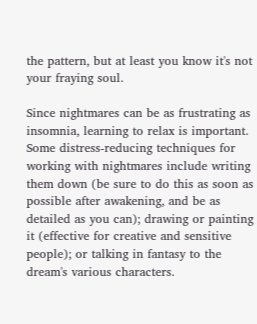the pattern, but at least you know it's not your fraying soul.

Since nightmares can be as frustrating as insomnia, learning to relax is important. Some distress-reducing techniques for working with nightmares include writing them down (be sure to do this as soon as possible after awakening, and be as detailed as you can); drawing or painting it (effective for creative and sensitive people); or talking in fantasy to the dream's various characters.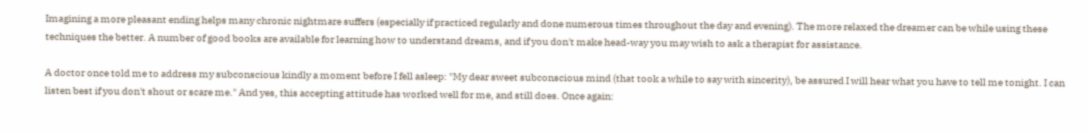Imagining a more pleasant ending helps many chronic nightmare suffers (especially if practiced regularly and done numerous times throughout the day and evening). The more relaxed the dreamer can be while using these techniques the better. A number of good books are available for learning how to understand dreams, and if you don't make head-way you may wish to ask a therapist for assistance.

A doctor once told me to address my subconscious kindly a moment before I fell asleep: "My dear sweet subconscious mind (that took a while to say with sincerity), be assured I will hear what you have to tell me tonight. I can listen best if you don't shout or scare me." And yes, this accepting attitude has worked well for me, and still does. Once again: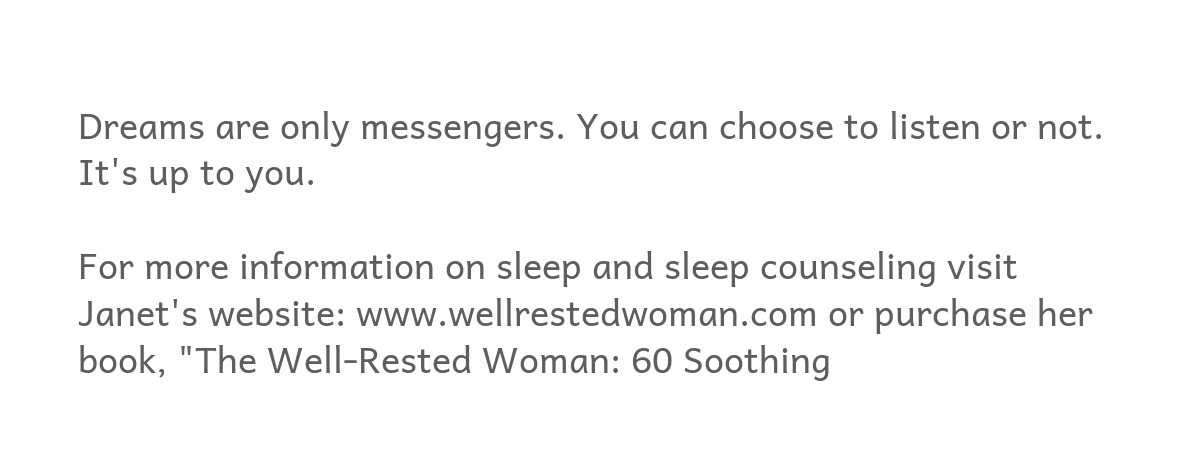Dreams are only messengers. You can choose to listen or not. It's up to you.

For more information on sleep and sleep counseling visit Janet's website: www.wellrestedwoman.com or purchase her book, "The Well-Rested Woman: 60 Soothing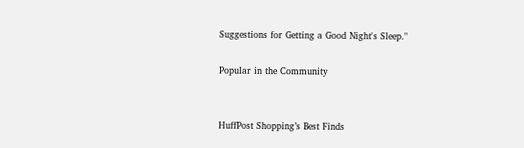Suggestions for Getting a Good Night's Sleep."

Popular in the Community


HuffPost Shopping’s Best Finds